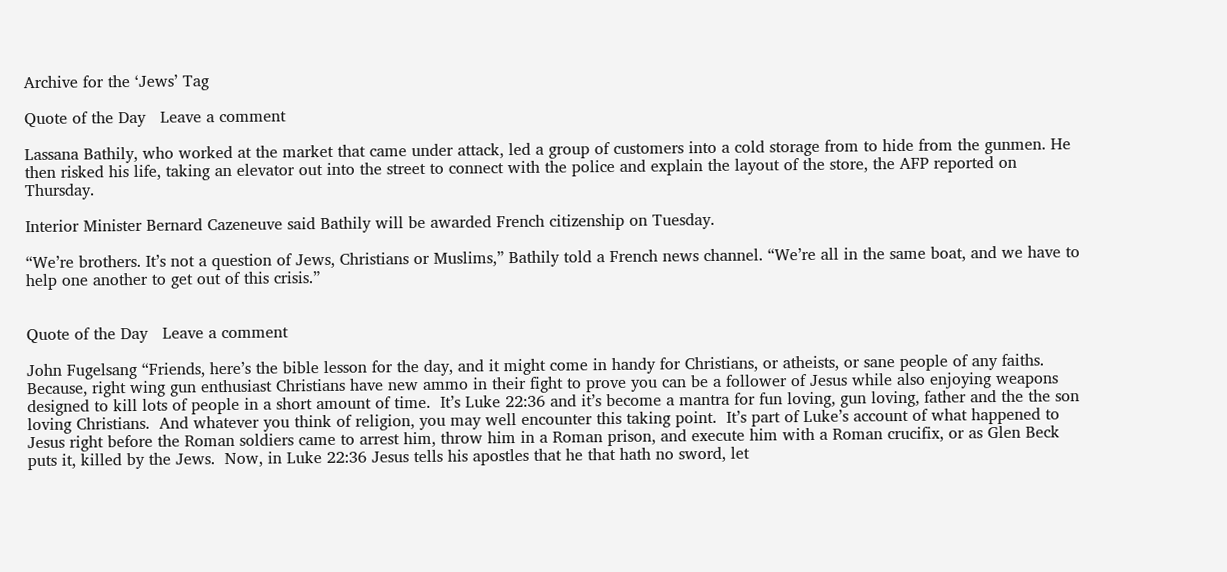Archive for the ‘Jews’ Tag

Quote of the Day   Leave a comment

Lassana Bathily, who worked at the market that came under attack, led a group of customers into a cold storage from to hide from the gunmen. He then risked his life, taking an elevator out into the street to connect with the police and explain the layout of the store, the AFP reported on Thursday.

Interior Minister Bernard Cazeneuve said Bathily will be awarded French citizenship on Tuesday.

“We’re brothers. It’s not a question of Jews, Christians or Muslims,” Bathily told a French news channel. “We’re all in the same boat, and we have to help one another to get out of this crisis.”


Quote of the Day   Leave a comment

John Fugelsang “Friends, here’s the bible lesson for the day, and it might come in handy for Christians, or atheists, or sane people of any faiths.  Because, right wing gun enthusiast Christians have new ammo in their fight to prove you can be a follower of Jesus while also enjoying weapons designed to kill lots of people in a short amount of time.  It’s Luke 22:36 and it’s become a mantra for fun loving, gun loving, father and the the son loving Christians.  And whatever you think of religion, you may well encounter this taking point.  It’s part of Luke’s account of what happened to Jesus right before the Roman soldiers came to arrest him, throw him in a Roman prison, and execute him with a Roman crucifix, or as Glen Beck puts it, killed by the Jews.  Now, in Luke 22:36 Jesus tells his apostles that he that hath no sword, let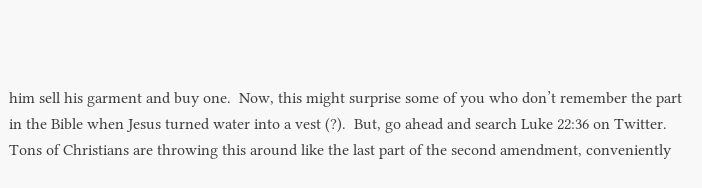him sell his garment and buy one.  Now, this might surprise some of you who don’t remember the part in the Bible when Jesus turned water into a vest (?).  But, go ahead and search Luke 22:36 on Twitter.  Tons of Christians are throwing this around like the last part of the second amendment, conveniently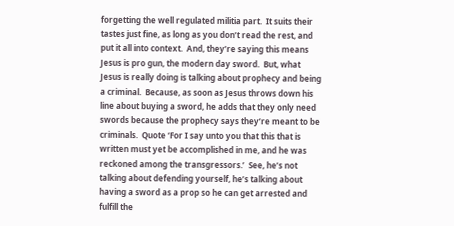forgetting the well regulated militia part.  It suits their tastes just fine, as long as you don’t read the rest, and put it all into context.  And, they’re saying this means Jesus is pro gun, the modern day sword.  But, what Jesus is really doing is talking about prophecy and being a criminal.  Because, as soon as Jesus throws down his line about buying a sword, he adds that they only need swords because the prophecy says they’re meant to be criminals.  Quote ‘For I say unto you that this that is written must yet be accomplished in me, and he was reckoned among the transgressors.’  See, he’s not talking about defending yourself, he’s talking about having a sword as a prop so he can get arrested and fulfill the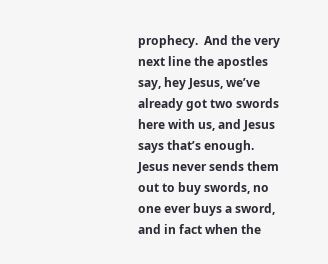prophecy.  And the very next line the apostles say, hey Jesus, we’ve already got two swords here with us, and Jesus says that’s enough.  Jesus never sends them out to buy swords, no one ever buys a sword, and in fact when the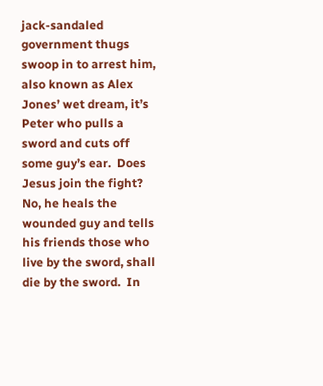jack-sandaled government thugs swoop in to arrest him, also known as Alex Jones’ wet dream, it’s Peter who pulls a sword and cuts off some guy’s ear.  Does Jesus join the fight?  No, he heals the wounded guy and tells his friends those who live by the sword, shall die by the sword.  In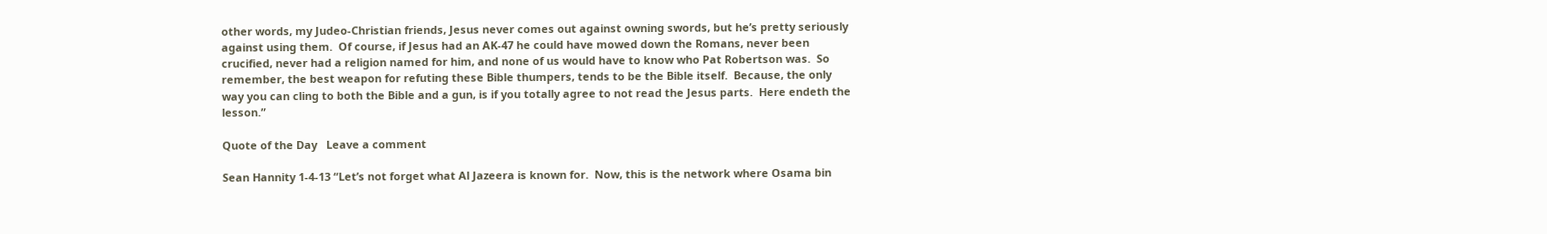other words, my Judeo-Christian friends, Jesus never comes out against owning swords, but he’s pretty seriously against using them.  Of course, if Jesus had an AK-47 he could have mowed down the Romans, never been crucified, never had a religion named for him, and none of us would have to know who Pat Robertson was.  So remember, the best weapon for refuting these Bible thumpers, tends to be the Bible itself.  Because, the only way you can cling to both the Bible and a gun, is if you totally agree to not read the Jesus parts.  Here endeth the lesson.”

Quote of the Day   Leave a comment

Sean Hannity 1-4-13 “Let’s not forget what Al Jazeera is known for.  Now, this is the network where Osama bin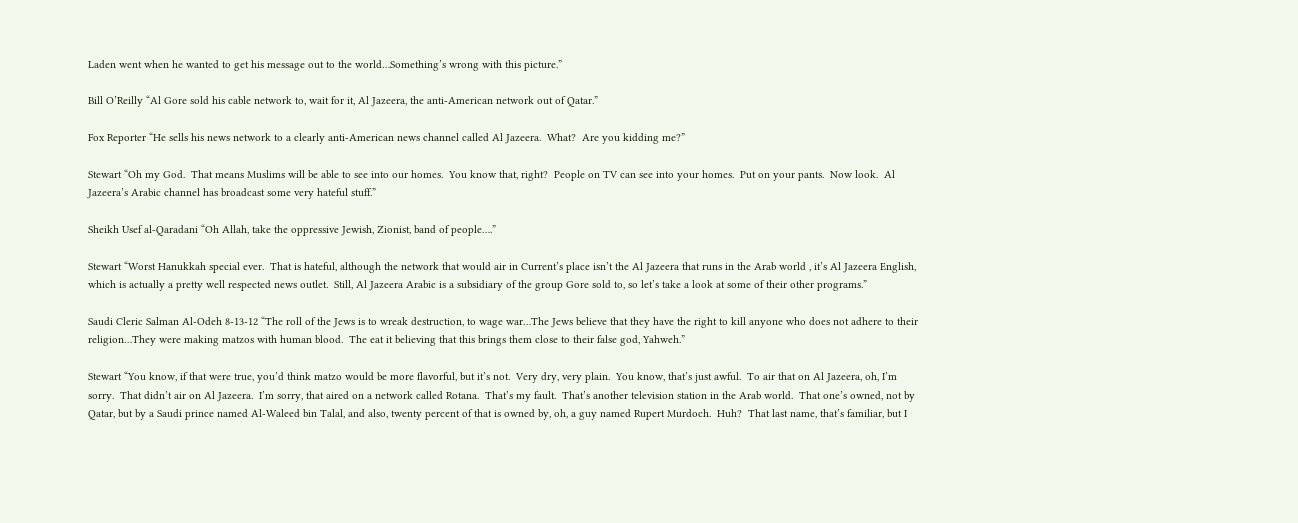Laden went when he wanted to get his message out to the world…Something’s wrong with this picture.”

Bill O’Reilly “Al Gore sold his cable network to, wait for it, Al Jazeera, the anti-American network out of Qatar.”

Fox Reporter “He sells his news network to a clearly anti-American news channel called Al Jazeera.  What?  Are you kidding me?”

Stewart “Oh my God.  That means Muslims will be able to see into our homes.  You know that, right?  People on TV can see into your homes.  Put on your pants.  Now look.  Al Jazeera’s Arabic channel has broadcast some very hateful stuff.”

Sheikh Usef al-Qaradani “Oh Allah, take the oppressive Jewish, Zionist, band of people….”

Stewart “Worst Hanukkah special ever.  That is hateful, although the network that would air in Current’s place isn’t the Al Jazeera that runs in the Arab world , it’s Al Jazeera English, which is actually a pretty well respected news outlet.  Still, Al Jazeera Arabic is a subsidiary of the group Gore sold to, so let’s take a look at some of their other programs.”

Saudi Cleric Salman Al-Odeh 8-13-12 “The roll of the Jews is to wreak destruction, to wage war…The Jews believe that they have the right to kill anyone who does not adhere to their religion…They were making matzos with human blood.  The eat it believing that this brings them close to their false god, Yahweh.”

Stewart “You know, if that were true, you’d think matzo would be more flavorful, but it’s not.  Very dry, very plain.  You know, that’s just awful.  To air that on Al Jazeera, oh, I’m sorry.  That didn’t air on Al Jazeera.  I’m sorry, that aired on a network called Rotana.  That’s my fault.  That’s another television station in the Arab world.  That one’s owned, not by Qatar, but by a Saudi prince named Al-Waleed bin Talal, and also, twenty percent of that is owned by, oh, a guy named Rupert Murdoch.  Huh?  That last name, that’s familiar, but I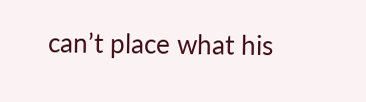can’t place what his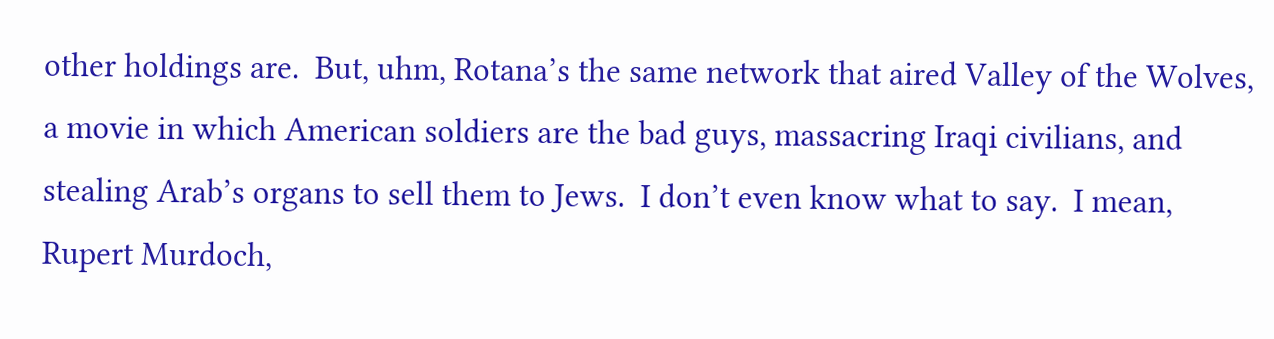other holdings are.  But, uhm, Rotana’s the same network that aired Valley of the Wolves, a movie in which American soldiers are the bad guys, massacring Iraqi civilians, and stealing Arab’s organs to sell them to Jews.  I don’t even know what to say.  I mean, Rupert Murdoch,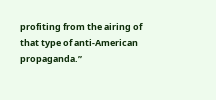profiting from the airing of that type of anti-American propaganda.”